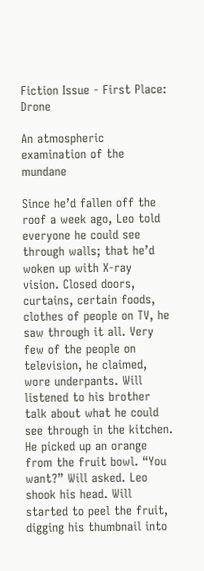Fiction Issue - First Place: Drone

An atmospheric examination of the mundane

Since he’d fallen off the roof a week ago, Leo told everyone he could see through walls; that he’d woken up with X-ray vision. Closed doors, curtains, certain foods, clothes of people on TV, he saw through it all. Very few of the people on television, he claimed, wore underpants. Will listened to his brother talk about what he could see through in the kitchen. He picked up an orange from the fruit bowl. “You want?” Will asked. Leo shook his head. Will started to peel the fruit, digging his thumbnail into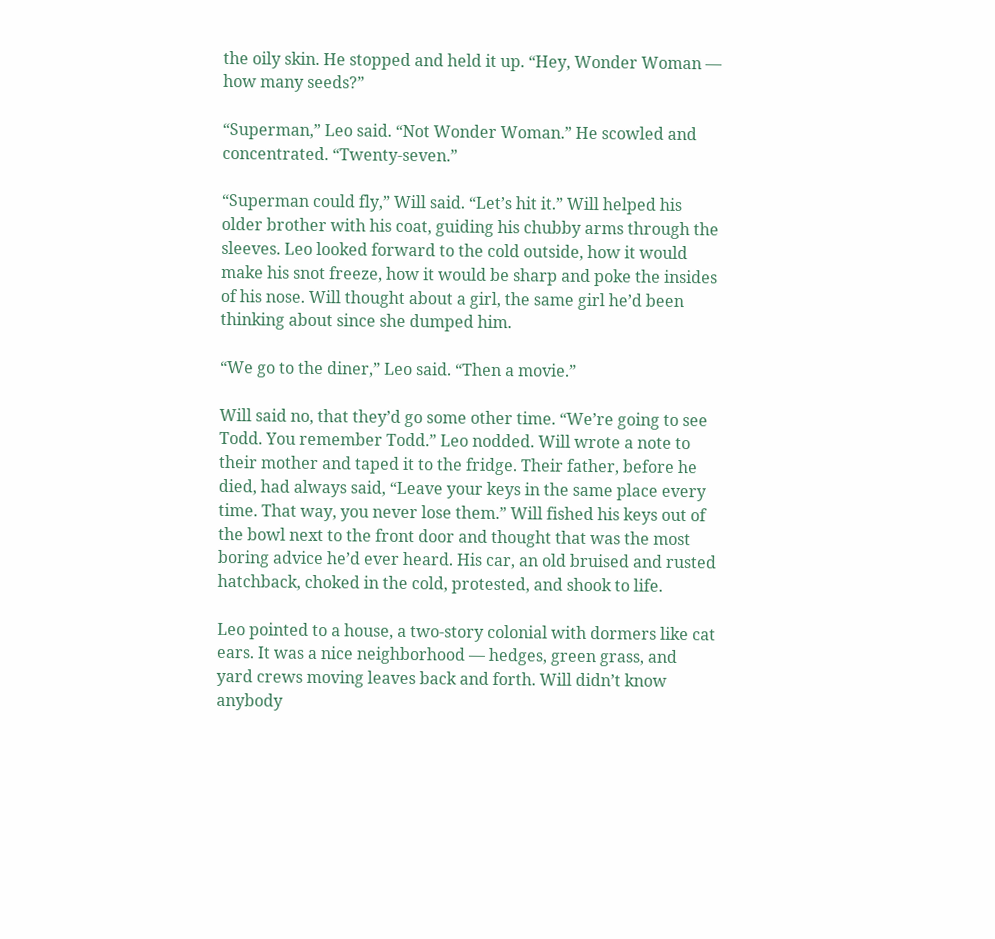the oily skin. He stopped and held it up. “Hey, Wonder Woman — how many seeds?”

“Superman,” Leo said. “Not Wonder Woman.” He scowled and concentrated. “Twenty-seven.”

“Superman could fly,” Will said. “Let’s hit it.” Will helped his older brother with his coat, guiding his chubby arms through the sleeves. Leo looked forward to the cold outside, how it would make his snot freeze, how it would be sharp and poke the insides of his nose. Will thought about a girl, the same girl he’d been thinking about since she dumped him.

“We go to the diner,” Leo said. “Then a movie.”

Will said no, that they’d go some other time. “We’re going to see Todd. You remember Todd.” Leo nodded. Will wrote a note to their mother and taped it to the fridge. Their father, before he died, had always said, “Leave your keys in the same place every time. That way, you never lose them.” Will fished his keys out of the bowl next to the front door and thought that was the most boring advice he’d ever heard. His car, an old bruised and rusted hatchback, choked in the cold, protested, and shook to life.

Leo pointed to a house, a two-story colonial with dormers like cat ears. It was a nice neighborhood — hedges, green grass, and yard crews moving leaves back and forth. Will didn’t know anybody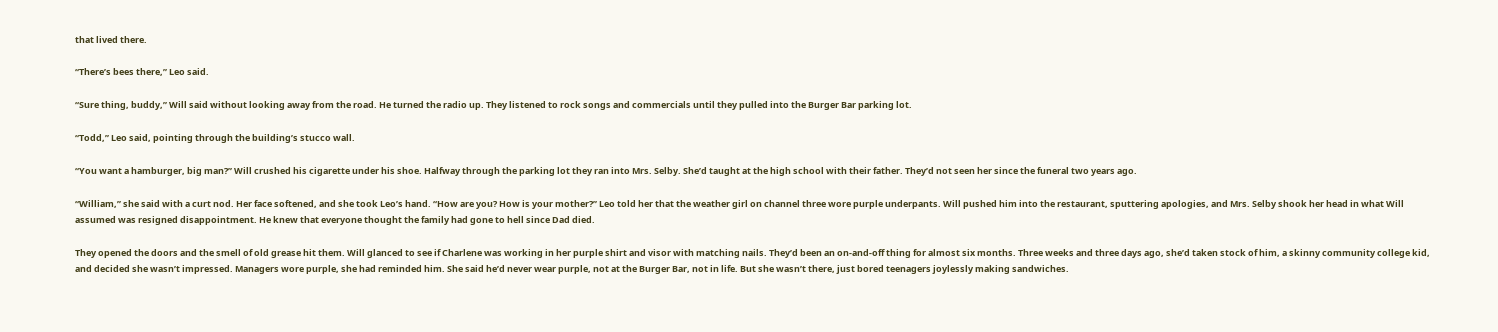that lived there.

“There’s bees there,” Leo said.

“Sure thing, buddy,” Will said without looking away from the road. He turned the radio up. They listened to rock songs and commercials until they pulled into the Burger Bar parking lot.

“Todd,” Leo said, pointing through the building’s stucco wall.

“You want a hamburger, big man?” Will crushed his cigarette under his shoe. Halfway through the parking lot they ran into Mrs. Selby. She’d taught at the high school with their father. They’d not seen her since the funeral two years ago.

“William,” she said with a curt nod. Her face softened, and she took Leo’s hand. “How are you? How is your mother?” Leo told her that the weather girl on channel three wore purple underpants. Will pushed him into the restaurant, sputtering apologies, and Mrs. Selby shook her head in what Will assumed was resigned disappointment. He knew that everyone thought the family had gone to hell since Dad died.

They opened the doors and the smell of old grease hit them. Will glanced to see if Charlene was working in her purple shirt and visor with matching nails. They’d been an on-and-off thing for almost six months. Three weeks and three days ago, she’d taken stock of him, a skinny community college kid, and decided she wasn’t impressed. Managers wore purple, she had reminded him. She said he’d never wear purple, not at the Burger Bar, not in life. But she wasn’t there, just bored teenagers joylessly making sandwiches.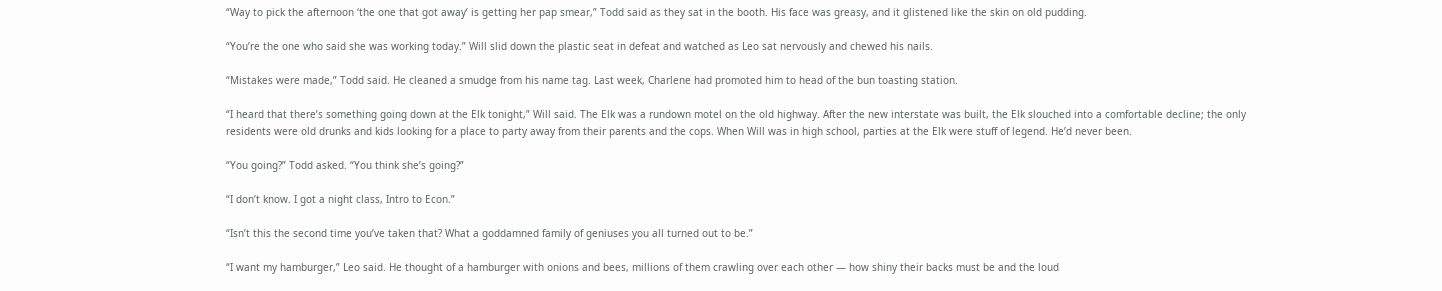“Way to pick the afternoon ‘the one that got away’ is getting her pap smear,” Todd said as they sat in the booth. His face was greasy, and it glistened like the skin on old pudding.

“You’re the one who said she was working today.” Will slid down the plastic seat in defeat and watched as Leo sat nervously and chewed his nails.

“Mistakes were made,” Todd said. He cleaned a smudge from his name tag. Last week, Charlene had promoted him to head of the bun toasting station.

“I heard that there’s something going down at the Elk tonight,” Will said. The Elk was a rundown motel on the old highway. After the new interstate was built, the Elk slouched into a comfortable decline; the only residents were old drunks and kids looking for a place to party away from their parents and the cops. When Will was in high school, parties at the Elk were stuff of legend. He’d never been.

“You going?” Todd asked. “You think she’s going?”

“I don’t know. I got a night class, Intro to Econ.”

“Isn’t this the second time you’ve taken that? What a goddamned family of geniuses you all turned out to be.”

“I want my hamburger,” Leo said. He thought of a hamburger with onions and bees, millions of them crawling over each other — how shiny their backs must be and the loud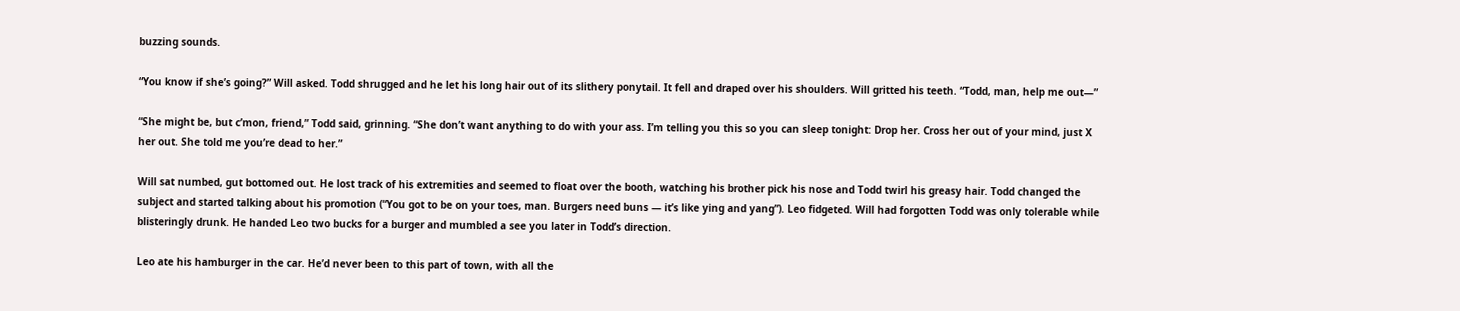buzzing sounds.

“You know if she’s going?” Will asked. Todd shrugged and he let his long hair out of its slithery ponytail. It fell and draped over his shoulders. Will gritted his teeth. “Todd, man, help me out—”

“She might be, but c’mon, friend,” Todd said, grinning. “She don’t want anything to do with your ass. I’m telling you this so you can sleep tonight: Drop her. Cross her out of your mind, just X her out. She told me you’re dead to her.”

Will sat numbed, gut bottomed out. He lost track of his extremities and seemed to float over the booth, watching his brother pick his nose and Todd twirl his greasy hair. Todd changed the subject and started talking about his promotion (“You got to be on your toes, man. Burgers need buns — it’s like ying and yang”). Leo fidgeted. Will had forgotten Todd was only tolerable while blisteringly drunk. He handed Leo two bucks for a burger and mumbled a see you later in Todd’s direction.

Leo ate his hamburger in the car. He’d never been to this part of town, with all the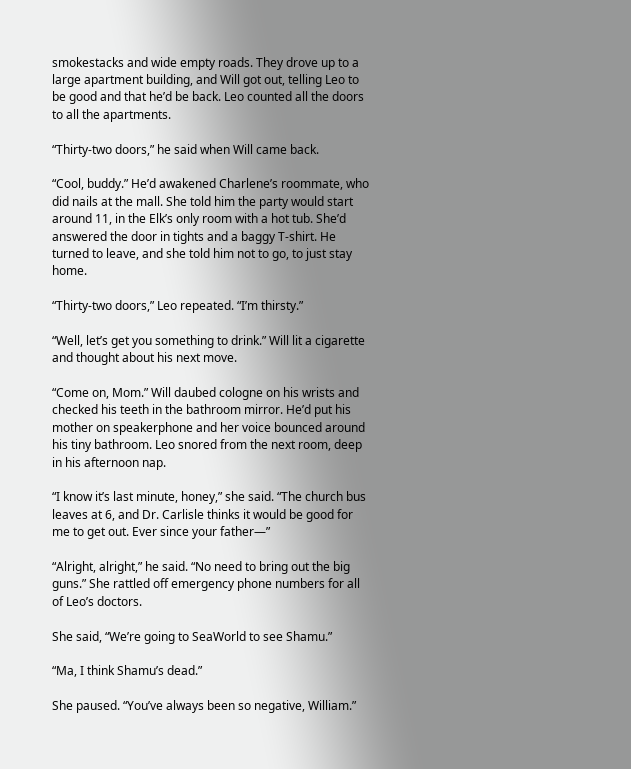smokestacks and wide empty roads. They drove up to a large apartment building, and Will got out, telling Leo to be good and that he’d be back. Leo counted all the doors to all the apartments.

“Thirty-two doors,” he said when Will came back.

“Cool, buddy.” He’d awakened Charlene’s roommate, who did nails at the mall. She told him the party would start around 11, in the Elk’s only room with a hot tub. She’d answered the door in tights and a baggy T-shirt. He turned to leave, and she told him not to go, to just stay home.

“Thirty-two doors,” Leo repeated. “I’m thirsty.”

“Well, let’s get you something to drink.” Will lit a cigarette and thought about his next move.

“Come on, Mom.” Will daubed cologne on his wrists and checked his teeth in the bathroom mirror. He’d put his mother on speakerphone and her voice bounced around his tiny bathroom. Leo snored from the next room, deep in his afternoon nap.

“I know it’s last minute, honey,” she said. “The church bus leaves at 6, and Dr. Carlisle thinks it would be good for me to get out. Ever since your father—”

“Alright, alright,” he said. “No need to bring out the big guns.” She rattled off emergency phone numbers for all of Leo’s doctors.

She said, “We’re going to SeaWorld to see Shamu.”

“Ma, I think Shamu’s dead.”

She paused. “You’ve always been so negative, William.”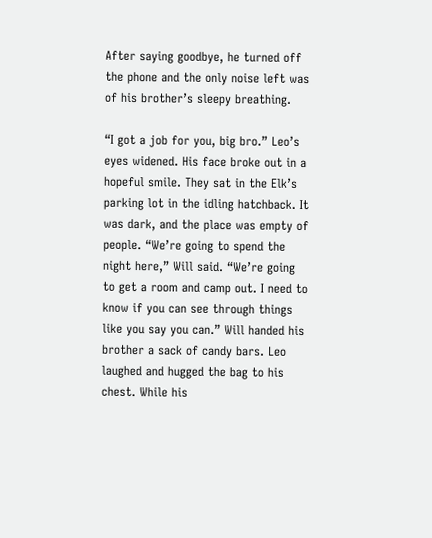After saying goodbye, he turned off the phone and the only noise left was of his brother’s sleepy breathing.

“I got a job for you, big bro.” Leo’s eyes widened. His face broke out in a hopeful smile. They sat in the Elk’s parking lot in the idling hatchback. It was dark, and the place was empty of people. “We’re going to spend the night here,” Will said. “We’re going to get a room and camp out. I need to know if you can see through things like you say you can.” Will handed his brother a sack of candy bars. Leo laughed and hugged the bag to his chest. While his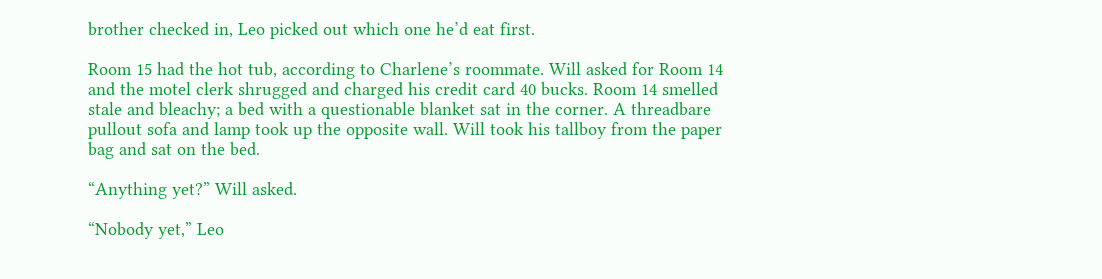brother checked in, Leo picked out which one he’d eat first.

Room 15 had the hot tub, according to Charlene’s roommate. Will asked for Room 14 and the motel clerk shrugged and charged his credit card 40 bucks. Room 14 smelled stale and bleachy; a bed with a questionable blanket sat in the corner. A threadbare pullout sofa and lamp took up the opposite wall. Will took his tallboy from the paper bag and sat on the bed.

“Anything yet?” Will asked.

“Nobody yet,” Leo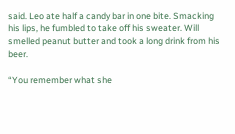said. Leo ate half a candy bar in one bite. Smacking his lips, he fumbled to take off his sweater. Will smelled peanut butter and took a long drink from his beer.

“You remember what she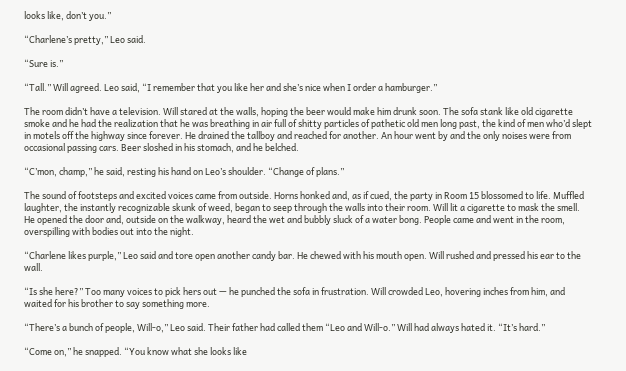looks like, don’t you.”

“Charlene’s pretty,” Leo said.

“Sure is.”

“Tall.” Will agreed. Leo said, “I remember that you like her and she’s nice when I order a hamburger.”

The room didn’t have a television. Will stared at the walls, hoping the beer would make him drunk soon. The sofa stank like old cigarette smoke and he had the realization that he was breathing in air full of shitty particles of pathetic old men long past, the kind of men who’d slept in motels off the highway since forever. He drained the tallboy and reached for another. An hour went by and the only noises were from occasional passing cars. Beer sloshed in his stomach, and he belched.

“C’mon, champ,” he said, resting his hand on Leo’s shoulder. “Change of plans.”

The sound of footsteps and excited voices came from outside. Horns honked and, as if cued, the party in Room 15 blossomed to life. Muffled laughter, the instantly recognizable skunk of weed, began to seep through the walls into their room. Will lit a cigarette to mask the smell. He opened the door and, outside on the walkway, heard the wet and bubbly sluck of a water bong. People came and went in the room, overspilling with bodies out into the night.

“Charlene likes purple,” Leo said and tore open another candy bar. He chewed with his mouth open. Will rushed and pressed his ear to the wall.

“Is she here?” Too many voices to pick hers out — he punched the sofa in frustration. Will crowded Leo, hovering inches from him, and waited for his brother to say something more.

“There’s a bunch of people, Will-o,” Leo said. Their father had called them “Leo and Will-o.” Will had always hated it. “It’s hard.”

“Come on,” he snapped. “You know what she looks like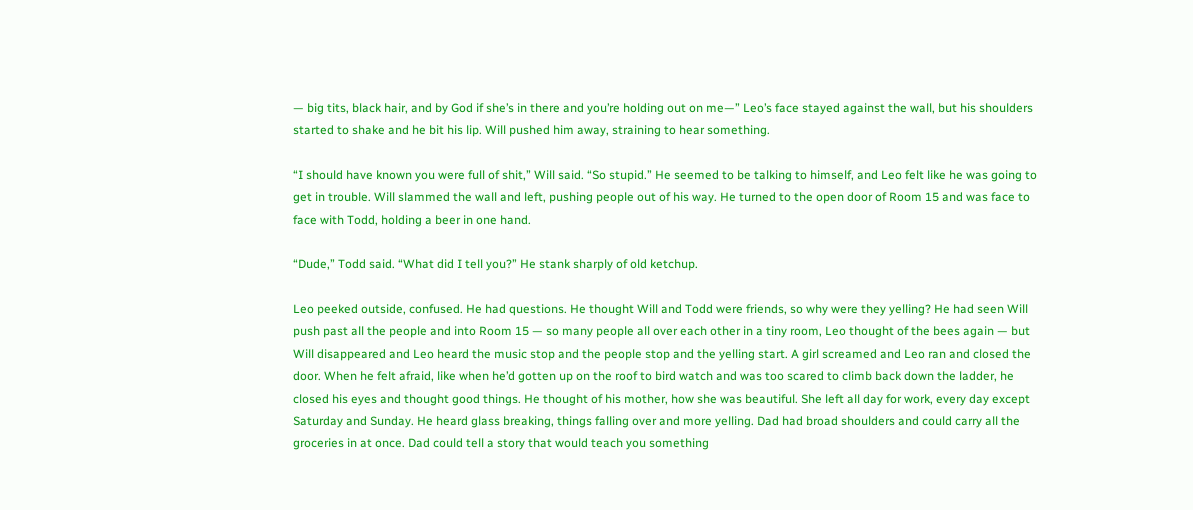— big tits, black hair, and by God if she’s in there and you’re holding out on me—” Leo’s face stayed against the wall, but his shoulders started to shake and he bit his lip. Will pushed him away, straining to hear something.

“I should have known you were full of shit,” Will said. “So stupid.” He seemed to be talking to himself, and Leo felt like he was going to get in trouble. Will slammed the wall and left, pushing people out of his way. He turned to the open door of Room 15 and was face to face with Todd, holding a beer in one hand.

“Dude,” Todd said. “What did I tell you?” He stank sharply of old ketchup.

Leo peeked outside, confused. He had questions. He thought Will and Todd were friends, so why were they yelling? He had seen Will push past all the people and into Room 15 — so many people all over each other in a tiny room, Leo thought of the bees again — but Will disappeared and Leo heard the music stop and the people stop and the yelling start. A girl screamed and Leo ran and closed the door. When he felt afraid, like when he’d gotten up on the roof to bird watch and was too scared to climb back down the ladder, he closed his eyes and thought good things. He thought of his mother, how she was beautiful. She left all day for work, every day except Saturday and Sunday. He heard glass breaking, things falling over and more yelling. Dad had broad shoulders and could carry all the groceries in at once. Dad could tell a story that would teach you something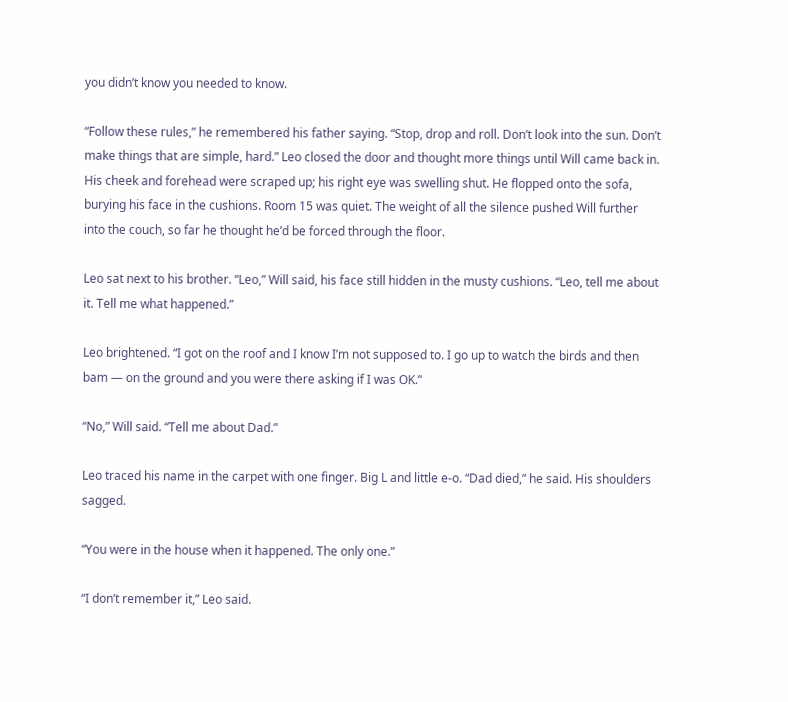you didn’t know you needed to know.

“Follow these rules,” he remembered his father saying. “Stop, drop and roll. Don’t look into the sun. Don’t make things that are simple, hard.” Leo closed the door and thought more things until Will came back in. His cheek and forehead were scraped up; his right eye was swelling shut. He flopped onto the sofa, burying his face in the cushions. Room 15 was quiet. The weight of all the silence pushed Will further into the couch, so far he thought he’d be forced through the floor.

Leo sat next to his brother. “Leo,” Will said, his face still hidden in the musty cushions. “Leo, tell me about it. Tell me what happened.”

Leo brightened. “I got on the roof and I know I’m not supposed to. I go up to watch the birds and then bam — on the ground and you were there asking if I was OK.”

“No,” Will said. “Tell me about Dad.”

Leo traced his name in the carpet with one finger. Big L and little e-o. “Dad died,” he said. His shoulders sagged.

“You were in the house when it happened. The only one.”

“I don’t remember it,” Leo said.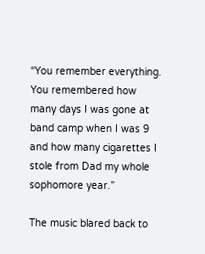“You remember everything. You remembered how many days I was gone at band camp when I was 9 and how many cigarettes I stole from Dad my whole sophomore year.”

The music blared back to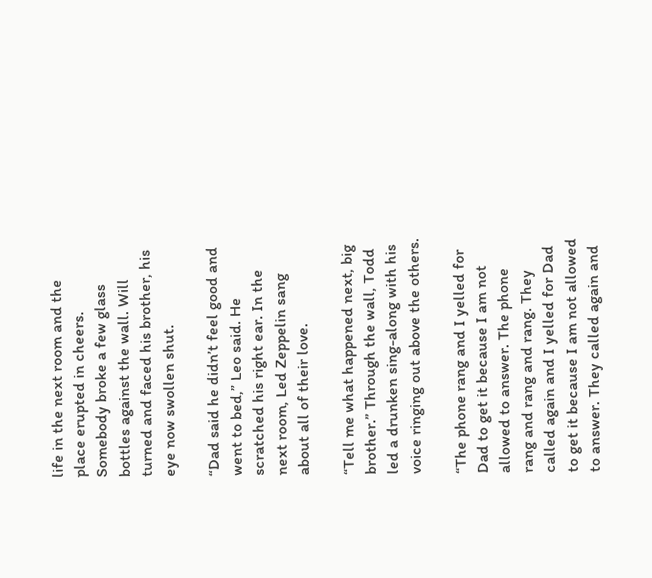life in the next room and the place erupted in cheers. Somebody broke a few glass bottles against the wall. Will turned and faced his brother, his eye now swollen shut.

“Dad said he didn’t feel good and went to bed,” Leo said. He scratched his right ear. In the next room, Led Zeppelin sang about all of their love.

“Tell me what happened next, big brother.” Through the wall, Todd led a drunken sing-along with his voice ringing out above the others.

“The phone rang and I yelled for Dad to get it because I am not allowed to answer. The phone rang and rang and rang. They called again and I yelled for Dad to get it because I am not allowed to answer. They called again and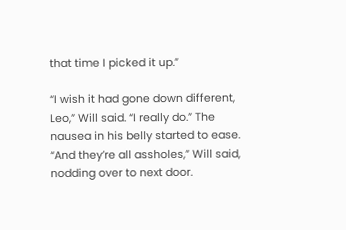that time I picked it up.”

“I wish it had gone down different, Leo,” Will said. “I really do.” The nausea in his belly started to ease. “And they’re all assholes,” Will said, nodding over to next door.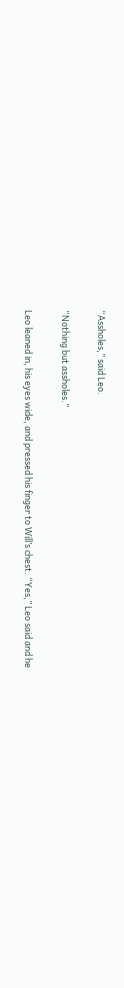“Assholes,” said Leo.

“Nothing but assholes.”

Leo leaned in, his eyes wide, and pressed his finger to Will’s chest. “Yes,” Leo said and he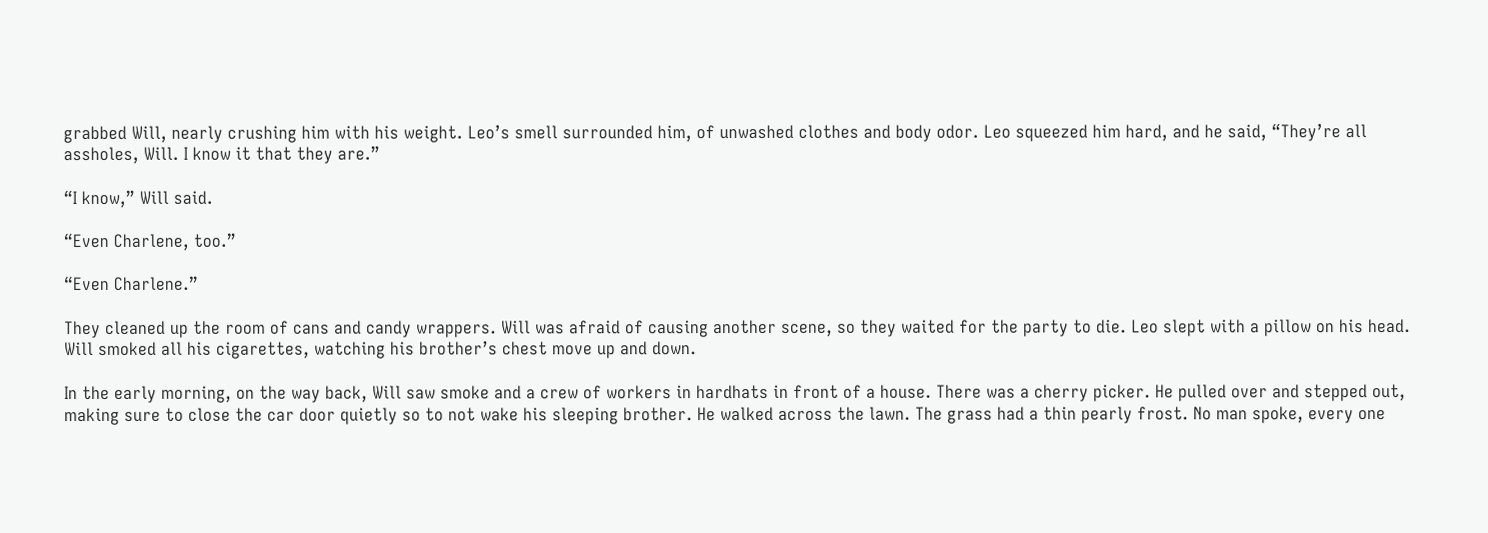grabbed Will, nearly crushing him with his weight. Leo’s smell surrounded him, of unwashed clothes and body odor. Leo squeezed him hard, and he said, “They’re all assholes, Will. I know it that they are.”

“I know,” Will said.

“Even Charlene, too.”

“Even Charlene.”

They cleaned up the room of cans and candy wrappers. Will was afraid of causing another scene, so they waited for the party to die. Leo slept with a pillow on his head. Will smoked all his cigarettes, watching his brother’s chest move up and down.

In the early morning, on the way back, Will saw smoke and a crew of workers in hardhats in front of a house. There was a cherry picker. He pulled over and stepped out, making sure to close the car door quietly so to not wake his sleeping brother. He walked across the lawn. The grass had a thin pearly frost. No man spoke, every one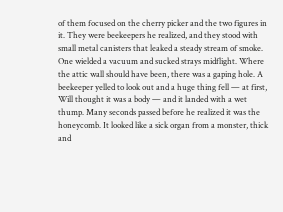of them focused on the cherry picker and the two figures in it. They were beekeepers he realized, and they stood with small metal canisters that leaked a steady stream of smoke. One wielded a vacuum and sucked strays midflight. Where the attic wall should have been, there was a gaping hole. A beekeeper yelled to look out and a huge thing fell — at first, Will thought it was a body — and it landed with a wet thump. Many seconds passed before he realized it was the honeycomb. It looked like a sick organ from a monster, thick and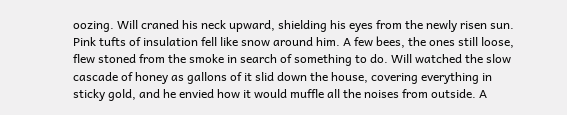oozing. Will craned his neck upward, shielding his eyes from the newly risen sun. Pink tufts of insulation fell like snow around him. A few bees, the ones still loose, flew stoned from the smoke in search of something to do. Will watched the slow cascade of honey as gallons of it slid down the house, covering everything in sticky gold, and he envied how it would muffle all the noises from outside. A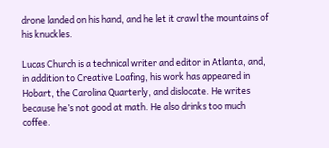drone landed on his hand, and he let it crawl the mountains of his knuckles.

Lucas Church is a technical writer and editor in Atlanta, and, in addition to Creative Loafing, his work has appeared in Hobart, the Carolina Quarterly, and dislocate. He writes because he’s not good at math. He also drinks too much coffee.